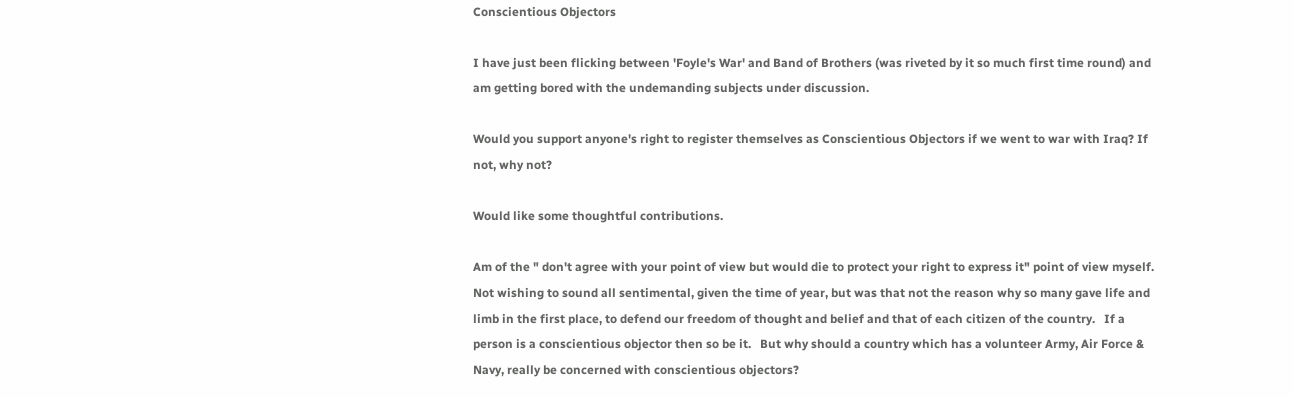Conscientious Objectors

I have just been flicking between 'Foyle's War' and Band of Brothers (was riveted by it so much first time round) and am getting bored with the undemanding subjects under discussion.

Would you support anyone's right to register themselves as Conscientious Objectors if we went to war with Iraq? If not, why not?

Would like some thoughtful contributions.

Am of the " don't agree with your point of view but would die to protect your right to express it" point of view myself.
Not wishing to sound all sentimental, given the time of year, but was that not the reason why so many gave life and limb in the first place, to defend our freedom of thought and belief and that of each citizen of the country.   If a person is a conscientious objector then so be it.   But why should a country which has a volunteer Army, Air Force & Navy, really be concerned with conscientious objectors?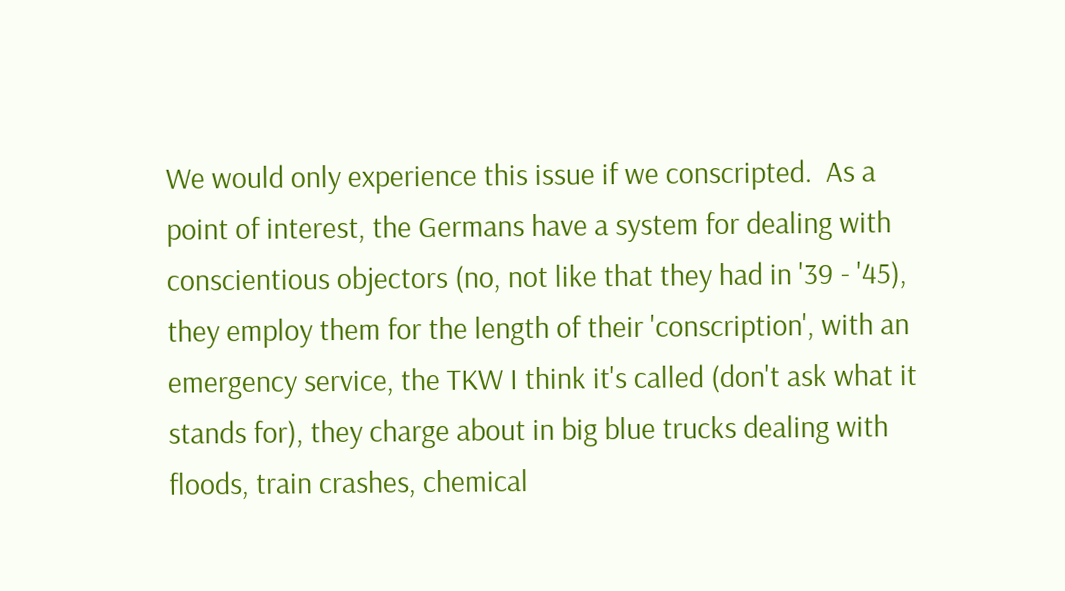We would only experience this issue if we conscripted.  As a point of interest, the Germans have a system for dealing with conscientious objectors (no, not like that they had in '39 - '45), they employ them for the length of their 'conscription', with an emergency service, the TKW I think it's called (don't ask what it stands for), they charge about in big blue trucks dealing with floods, train crashes, chemical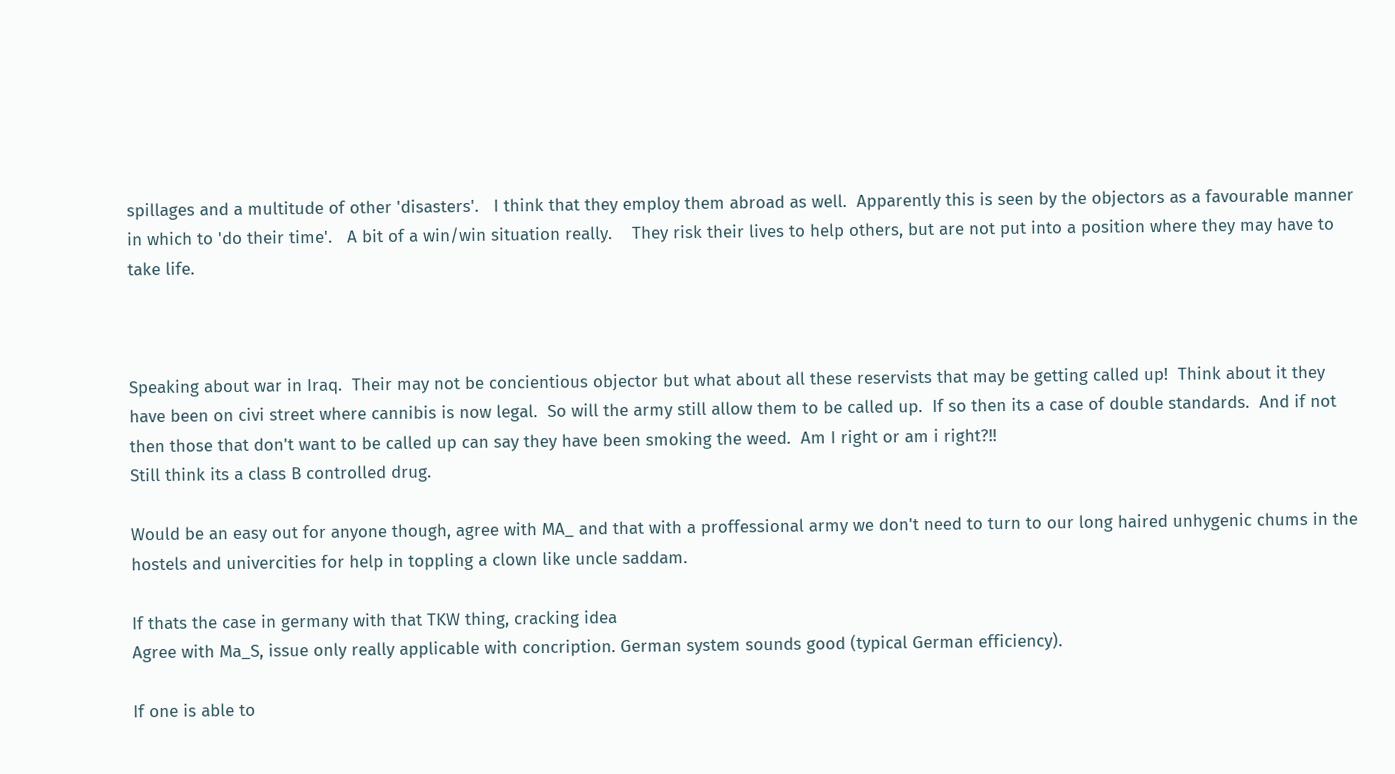spillages and a multitude of other 'disasters'.   I think that they employ them abroad as well.  Apparently this is seen by the objectors as a favourable manner in which to 'do their time'.   A bit of a win/win situation really.    They risk their lives to help others, but are not put into a position where they may have to take life.



Speaking about war in Iraq.  Their may not be concientious objector but what about all these reservists that may be getting called up!  Think about it they have been on civi street where cannibis is now legal.  So will the army still allow them to be called up.  If so then its a case of double standards.  And if not then those that don't want to be called up can say they have been smoking the weed.  Am I right or am i right?!!
Still think its a class B controlled drug.

Would be an easy out for anyone though, agree with MA_ and that with a proffessional army we don't need to turn to our long haired unhygenic chums in the hostels and univercities for help in toppling a clown like uncle saddam.

If thats the case in germany with that TKW thing, cracking idea
Agree with Ma_S, issue only really applicable with concription. German system sounds good (typical German efficiency).

If one is able to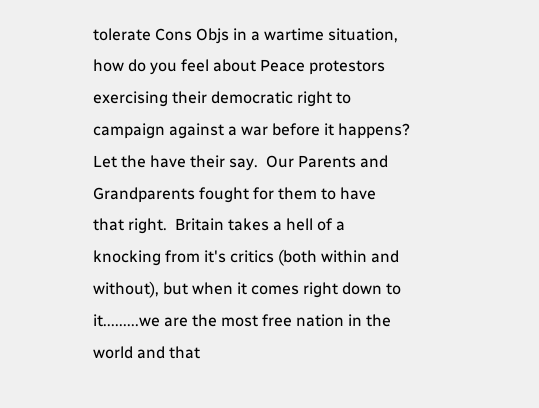tolerate Cons Objs in a wartime situation, how do you feel about Peace protestors exercising their democratic right to campaign against a war before it happens?
Let the have their say.  Our Parents and Grandparents fought for them to have that right.  Britain takes a hell of a knocking from it's critics (both within and without), but when it comes right down to it.........we are the most free nation in the world and that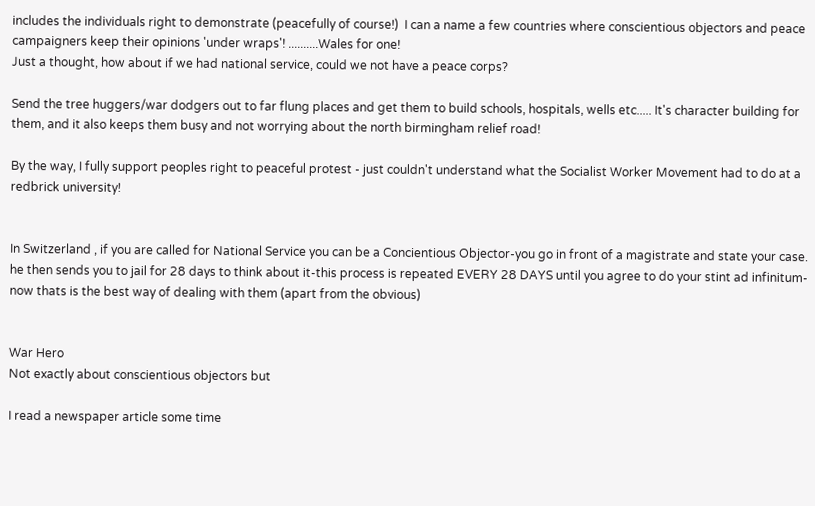includes the individuals right to demonstrate (peacefully of course!)  I can a name a few countries where conscientious objectors and peace campaigners keep their opinions 'under wraps'! ..........Wales for one!
Just a thought, how about if we had national service, could we not have a peace corps?

Send the tree huggers/war dodgers out to far flung places and get them to build schools, hospitals, wells etc..... It's character building for them, and it also keeps them busy and not worrying about the north birmingham relief road!

By the way, I fully support peoples right to peaceful protest - just couldn't understand what the Socialist Worker Movement had to do at a redbrick university!


In Switzerland , if you are called for National Service you can be a Concientious Objector-you go in front of a magistrate and state your case.  he then sends you to jail for 28 days to think about it-this process is repeated EVERY 28 DAYS until you agree to do your stint ad infinitum-now thats is the best way of dealing with them (apart from the obvious)


War Hero
Not exactly about conscientious objectors but

I read a newspaper article some time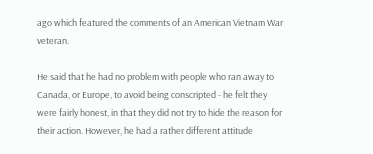ago which featured the comments of an American Vietnam War veteran.

He said that he had no problem with people who ran away to Canada, or Europe, to avoid being conscripted - he felt they were fairly honest, in that they did not try to hide the reason for their action. However, he had a rather different attitude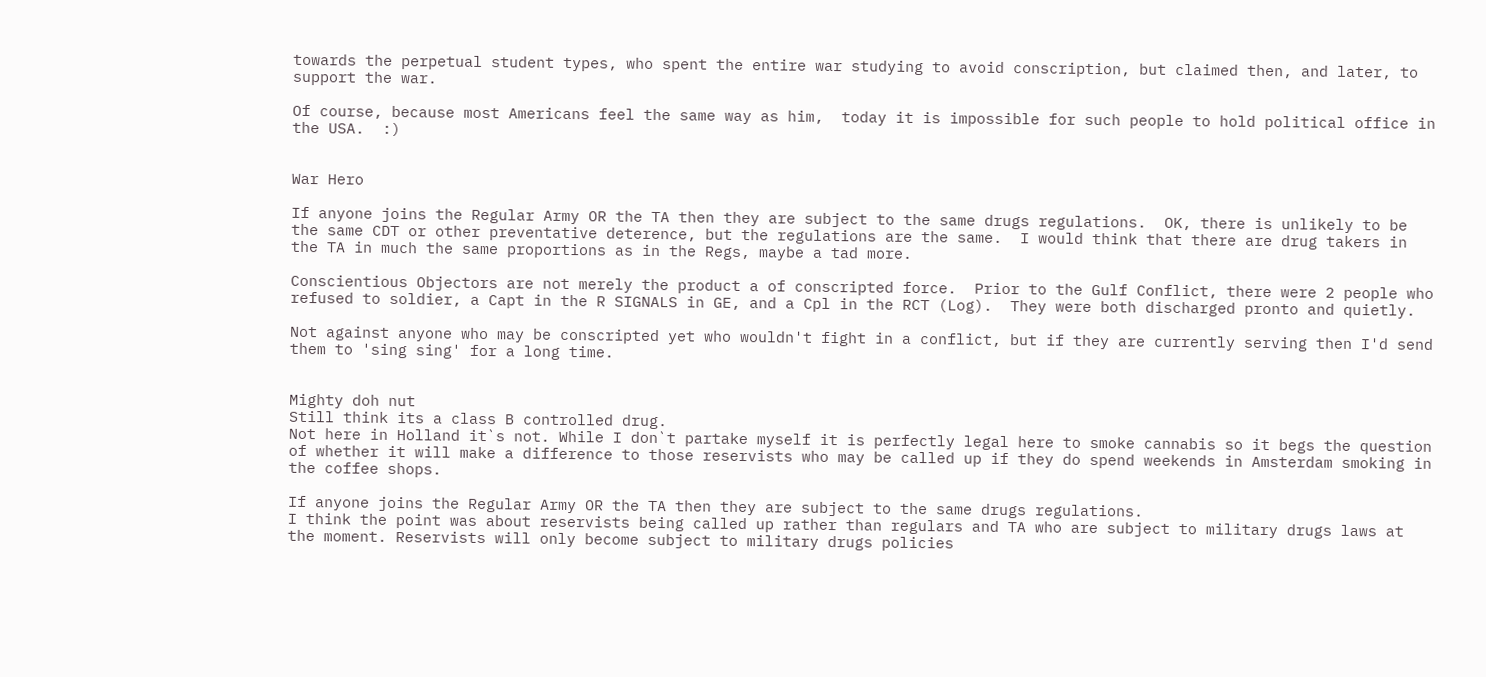towards the perpetual student types, who spent the entire war studying to avoid conscription, but claimed then, and later, to support the war.

Of course, because most Americans feel the same way as him,  today it is impossible for such people to hold political office in the USA.  :)


War Hero

If anyone joins the Regular Army OR the TA then they are subject to the same drugs regulations.  OK, there is unlikely to be the same CDT or other preventative deterence, but the regulations are the same.  I would think that there are drug takers in the TA in much the same proportions as in the Regs, maybe a tad more.

Conscientious Objectors are not merely the product a of conscripted force.  Prior to the Gulf Conflict, there were 2 people who refused to soldier, a Capt in the R SIGNALS in GE, and a Cpl in the RCT (Log).  They were both discharged pronto and quietly.

Not against anyone who may be conscripted yet who wouldn't fight in a conflict, but if they are currently serving then I'd send them to 'sing sing' for a long time.


Mighty doh nut
Still think its a class B controlled drug.
Not here in Holland it`s not. While I don`t partake myself it is perfectly legal here to smoke cannabis so it begs the question of whether it will make a difference to those reservists who may be called up if they do spend weekends in Amsterdam smoking in the coffee shops.

If anyone joins the Regular Army OR the TA then they are subject to the same drugs regulations.
I think the point was about reservists being called up rather than regulars and TA who are subject to military drugs laws at the moment. Reservists will only become subject to military drugs policies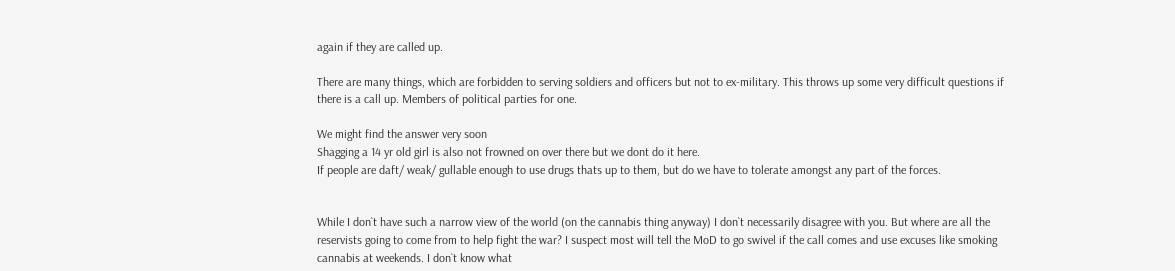again if they are called up.

There are many things, which are forbidden to serving soldiers and officers but not to ex-military. This throws up some very difficult questions if there is a call up. Members of political parties for one.

We might find the answer very soon
Shagging a 14 yr old girl is also not frowned on over there but we dont do it here.
If people are daft/ weak/ gullable enough to use drugs thats up to them, but do we have to tolerate amongst any part of the forces.


While I don`t have such a narrow view of the world (on the cannabis thing anyway) I don`t necessarily disagree with you. But where are all the reservists going to come from to help fight the war? I suspect most will tell the MoD to go swivel if the call comes and use excuses like smoking cannabis at weekends. I don`t know what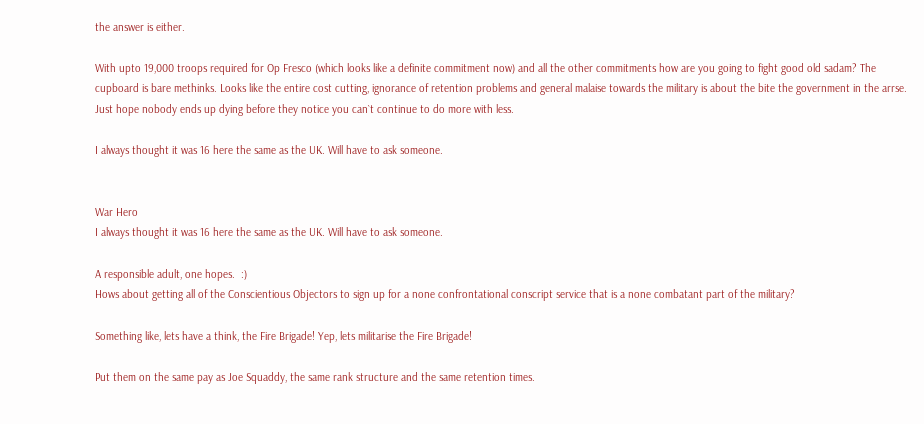the answer is either.

With upto 19,000 troops required for Op Fresco (which looks like a definite commitment now) and all the other commitments how are you going to fight good old sadam? The cupboard is bare methinks. Looks like the entire cost cutting, ignorance of retention problems and general malaise towards the military is about the bite the government in the arrse. Just hope nobody ends up dying before they notice you can`t continue to do more with less.

I always thought it was 16 here the same as the UK. Will have to ask someone.


War Hero
I always thought it was 16 here the same as the UK. Will have to ask someone.

A responsible adult, one hopes.  :)
Hows about getting all of the Conscientious Objectors to sign up for a none confrontational conscript service that is a none combatant part of the military?

Something like, lets have a think, the Fire Brigade! Yep, lets militarise the Fire Brigade!

Put them on the same pay as Joe Squaddy, the same rank structure and the same retention times.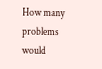How many problems would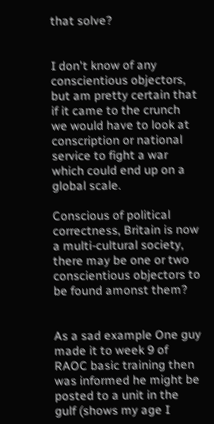that solve?


I don't know of any conscientious objectors, but am pretty certain that if it came to the crunch we would have to look at conscription or national service to fight a war which could end up on a global scale.

Conscious of political correctness, Britain is now a multi-cultural society, there may be one or two conscientious objectors to be found amonst them?


As a sad example One guy made it to week 9 of RAOC basic training then was informed he might be posted to a unit in the gulf (shows my age I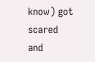know) got scared and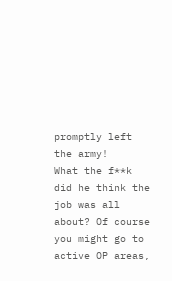promptly left the army!
What the f**k did he think the job was all about? Of course you might go to active OP areas,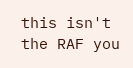this isn't the RAF you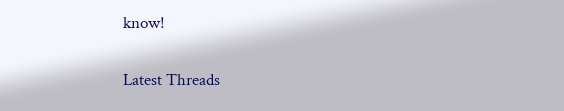know!

Latest Threads